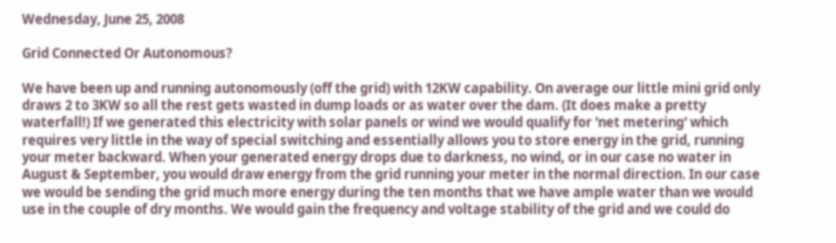Wednesday, June 25, 2008

Grid Connected Or Autonomous?

We have been up and running autonomously (off the grid) with 12KW capability. On average our little mini grid only draws 2 to 3KW so all the rest gets wasted in dump loads or as water over the dam. (It does make a pretty waterfall!) If we generated this electricity with solar panels or wind we would qualify for 'net metering' which requires very little in the way of special switching and essentially allows you to store energy in the grid, running your meter backward. When your generated energy drops due to darkness, no wind, or in our case no water in August & September, you would draw energy from the grid running your meter in the normal direction. In our case we would be sending the grid much more energy during the ten months that we have ample water than we would use in the couple of dry months. We would gain the frequency and voltage stability of the grid and we could do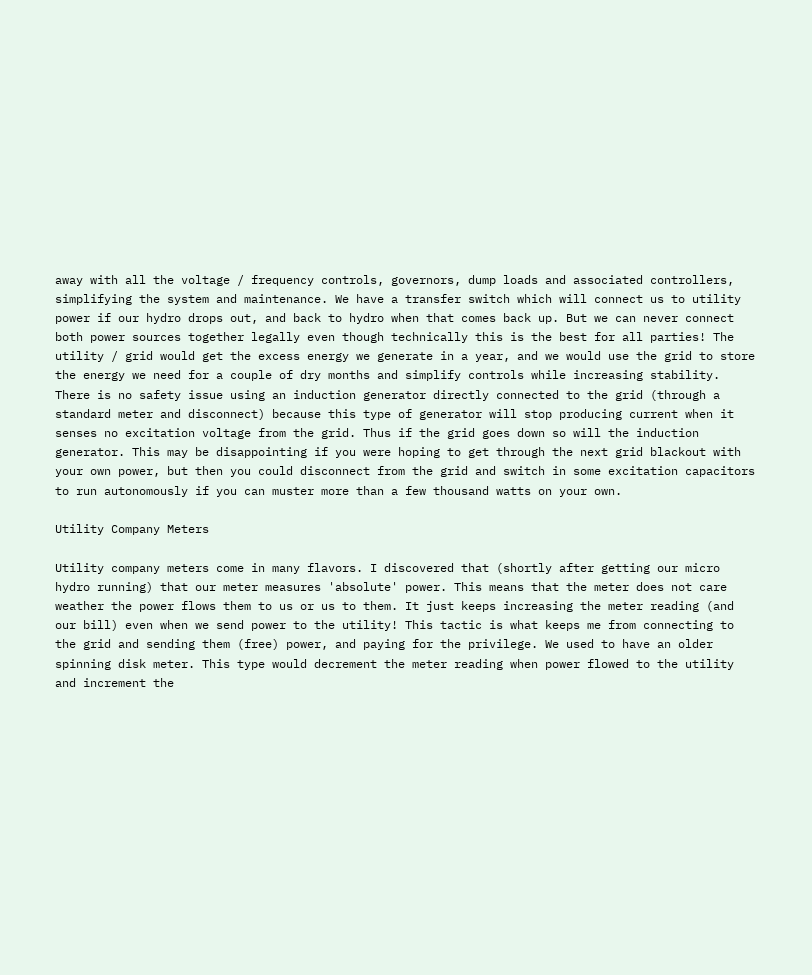away with all the voltage / frequency controls, governors, dump loads and associated controllers, simplifying the system and maintenance. We have a transfer switch which will connect us to utility power if our hydro drops out, and back to hydro when that comes back up. But we can never connect both power sources together legally even though technically this is the best for all parties! The utility / grid would get the excess energy we generate in a year, and we would use the grid to store the energy we need for a couple of dry months and simplify controls while increasing stability. There is no safety issue using an induction generator directly connected to the grid (through a standard meter and disconnect) because this type of generator will stop producing current when it senses no excitation voltage from the grid. Thus if the grid goes down so will the induction generator. This may be disappointing if you were hoping to get through the next grid blackout with your own power, but then you could disconnect from the grid and switch in some excitation capacitors to run autonomously if you can muster more than a few thousand watts on your own.

Utility Company Meters

Utility company meters come in many flavors. I discovered that (shortly after getting our micro hydro running) that our meter measures 'absolute' power. This means that the meter does not care weather the power flows them to us or us to them. It just keeps increasing the meter reading (and our bill) even when we send power to the utility! This tactic is what keeps me from connecting to the grid and sending them (free) power, and paying for the privilege. We used to have an older spinning disk meter. This type would decrement the meter reading when power flowed to the utility and increment the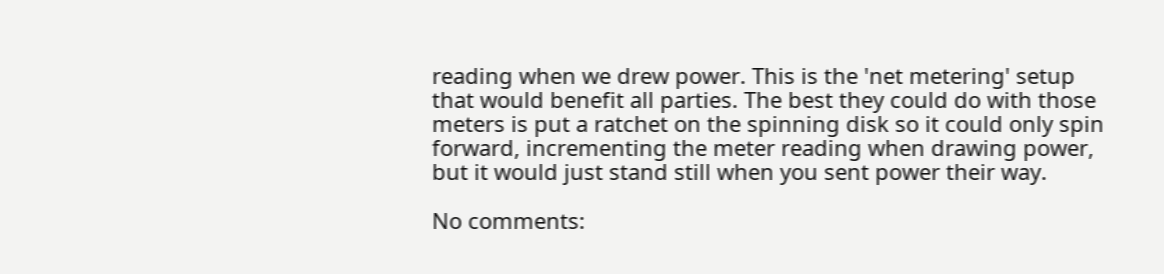reading when we drew power. This is the 'net metering' setup that would benefit all parties. The best they could do with those meters is put a ratchet on the spinning disk so it could only spin forward, incrementing the meter reading when drawing power, but it would just stand still when you sent power their way.

No comments: